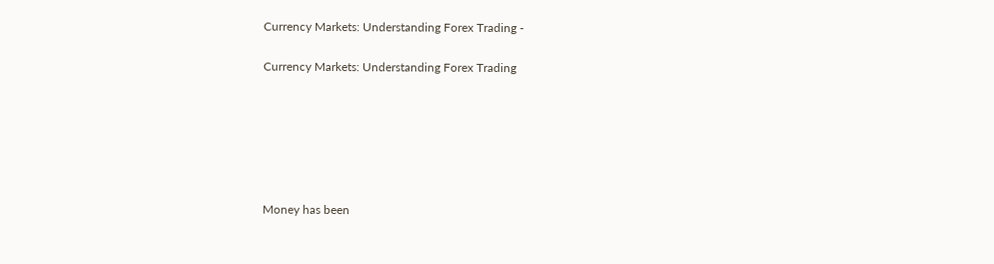Currency Markets: Understanding Forex Trading -

Currency Markets: Understanding Forex Trading






Money has been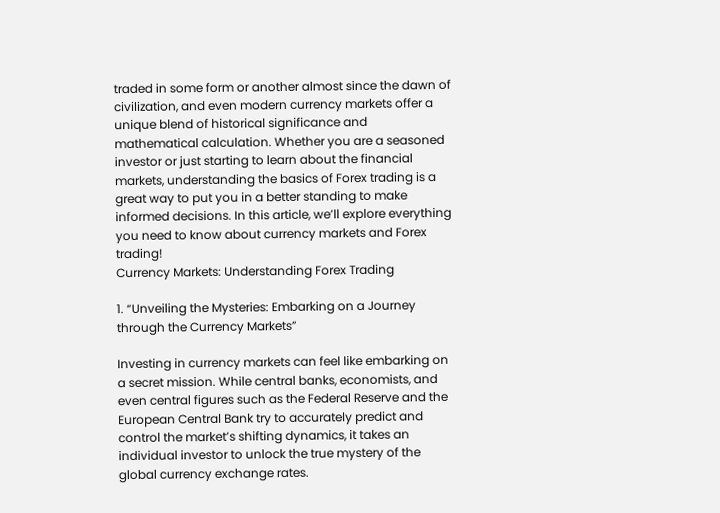traded in some form or another almost since the dawn of civilization, and even modern currency markets offer a unique blend of historical significance and mathematical calculation. Whether you are a seasoned investor or just starting to learn about the financial markets, understanding the basics of Forex trading is a great way to put you in a better standing to make informed decisions. In this article, we’ll explore everything you need to know about currency markets and Forex trading!
Currency Markets: Understanding Forex Trading

1. “Unveiling the Mysteries: Embarking on a Journey through the Currency Markets”

Investing in currency markets can feel like embarking on a secret mission. While central banks, economists, and even central figures such as the Federal Reserve and the European Central Bank try to accurately predict and control the market’s shifting dynamics, it takes an individual investor to unlock the true mystery of the global currency exchange rates.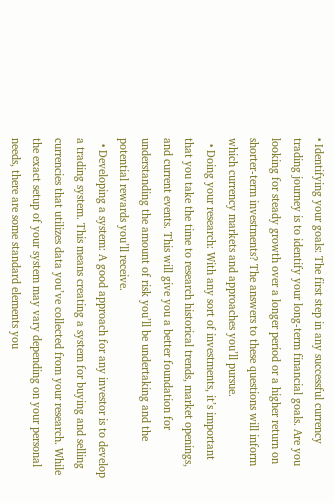• Identifying your goals: The first step in any successful currency trading journey is to identify your long-term financial goals. Are you looking for steady growth over a longer period or a higher return on shorter-term investments? The answers to these questions will inform which currency markets and approaches you’ll pursue.
  • Doing your research: With any sort of investments, it’s important that you take the time to research historical trends, market openings, and current events. This will give you a better foundation for understanding the amount of risk you’ll be undertaking and the potential rewards you’ll receive.
  • Developing a system: A good approach for any investor is to develop a trading system. This means creating a system for buying and selling currencies that utilizes data you’ve collected from your research. While the exact setup of your system may vary depending on your personal needs, there are some standard elements you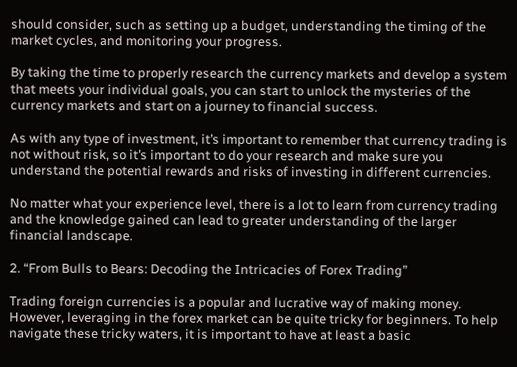should consider, such as setting up a budget, understanding the timing of the market cycles, and monitoring your progress.

By taking the time to properly research the currency markets and develop a system that meets your individual goals, you can start to unlock the mysteries of the currency markets and start on a journey to financial success.

As with any type of investment, it’s important to remember that currency trading is not without risk, so it’s important to do your research and make sure you understand the potential rewards and risks of investing in different currencies.

No matter what your experience level, there is a lot to learn from currency trading and the knowledge gained can lead to greater understanding of the larger financial landscape.

2. “From Bulls to Bears: Decoding the Intricacies of Forex Trading”

Trading foreign currencies is a popular and lucrative way of making money. However, leveraging in the forex market can be quite tricky for beginners. To help navigate these tricky waters, it is important to have at least a basic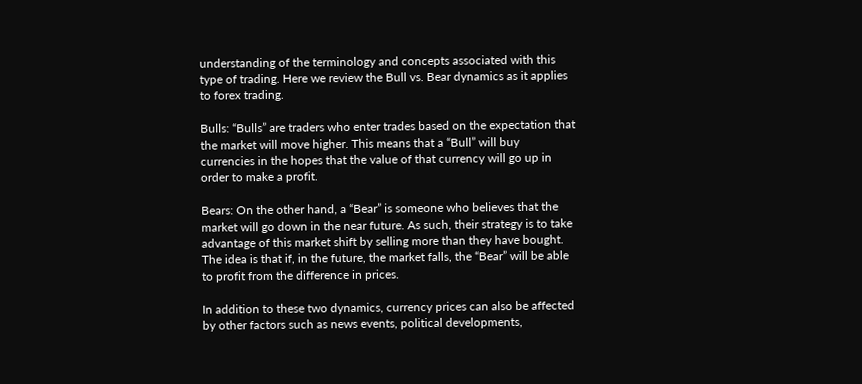understanding of the terminology and concepts associated with this type of trading. Here we review the Bull vs. Bear dynamics as it applies to forex trading.

Bulls: “Bulls” are traders who enter trades based on the expectation that the market will move higher. This means that a “Bull” will buy currencies in the hopes that the value of that currency will go up in order to make a profit.

Bears: On the other hand, a “Bear” is someone who believes that the market will go down in the near future. As such, their strategy is to take advantage of this market shift by selling more than they have bought. The idea is that if, in the future, the market falls, the “Bear” will be able to profit from the difference in prices.

In addition to these two dynamics, currency prices can also be affected by other factors such as news events, political developments,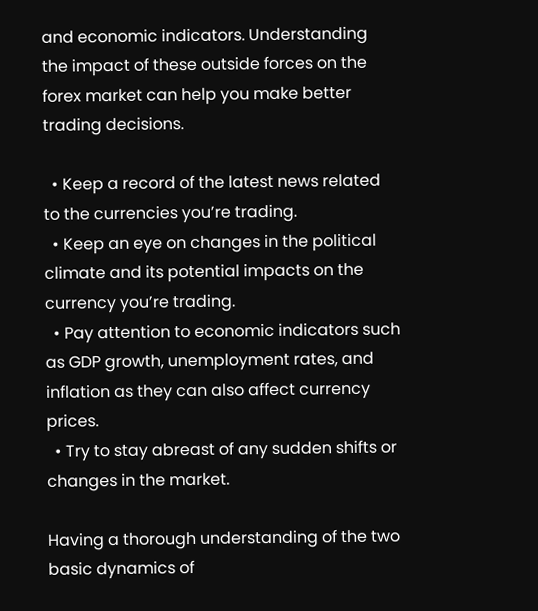and economic indicators. Understanding the impact of these outside forces on the forex market can help you make better trading decisions.

  • Keep a record of the latest news related to the currencies you’re trading.
  • Keep an eye on changes in the political climate and its potential impacts on the currency you’re trading.
  • Pay attention to economic indicators such as GDP growth, unemployment rates, and inflation as they can also affect currency prices.
  • Try to stay abreast of any sudden shifts or changes in the market.

Having a thorough understanding of the two basic dynamics of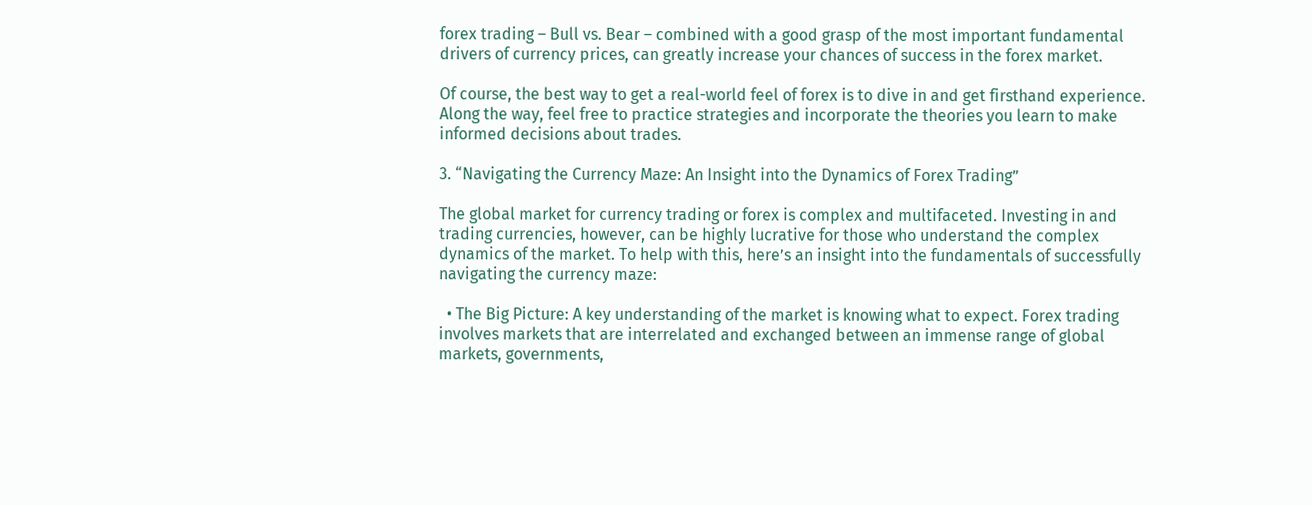forex trading – Bull vs. Bear – combined with a good grasp of the most important fundamental drivers of currency prices, can greatly increase your chances of success in the forex market.

Of course, the best way to get a real-world feel of forex is to dive in and get firsthand experience. Along the way, feel free to practice strategies and incorporate the theories you learn to make informed decisions about trades.

3. “Navigating the Currency Maze: An Insight into the Dynamics of Forex Trading”

The global market for currency trading or forex is complex and multifaceted. Investing in and trading currencies, however, can be highly lucrative for those who understand the complex dynamics of the market. To help with this, here’s an insight into the fundamentals of successfully navigating the currency maze:

  • The Big Picture: A key understanding of the market is knowing what to expect. Forex trading involves markets that are interrelated and exchanged between an immense range of global markets, governments,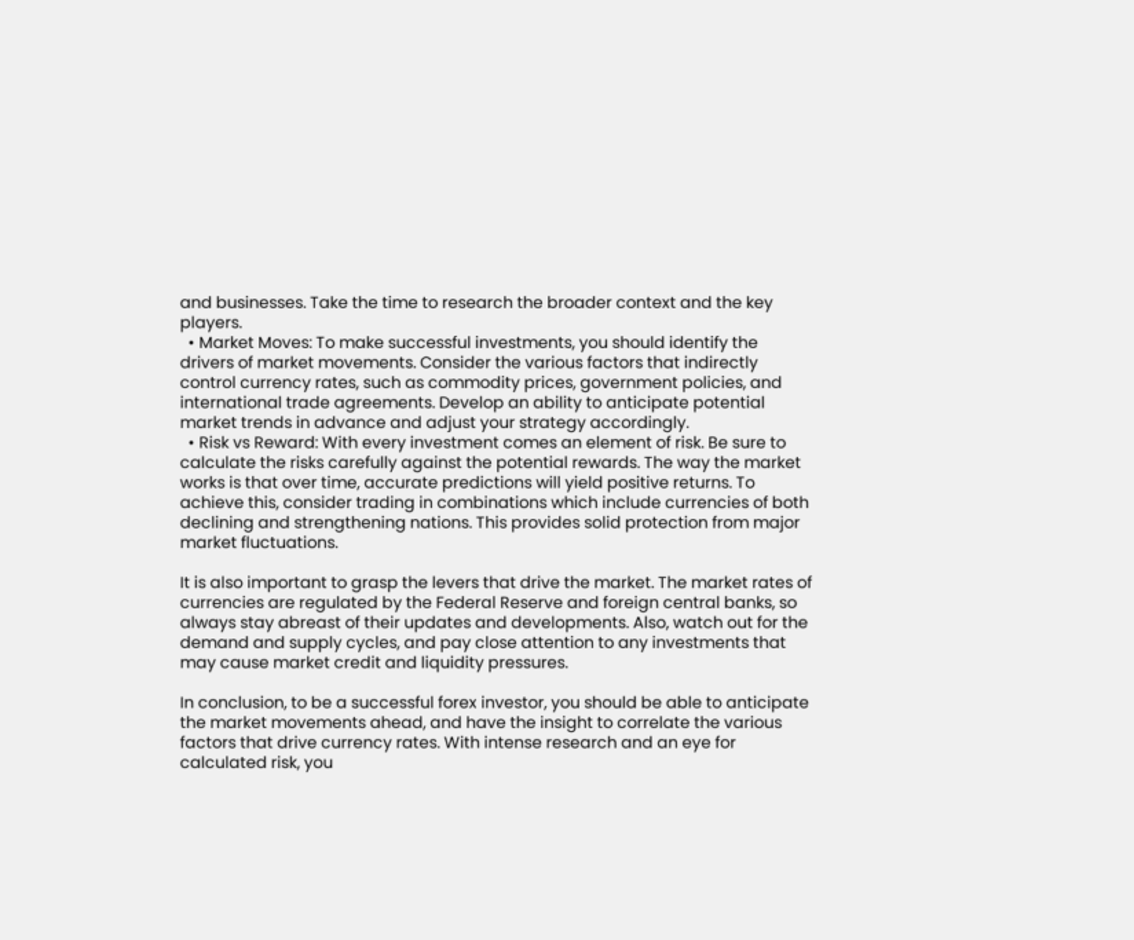and businesses. Take the time to research the broader context and the key players.
  • Market Moves: To make successful investments, you should identify the drivers of market movements. Consider the various factors that indirectly control currency rates, such as commodity prices, government policies, and international trade agreements. Develop an ability to anticipate potential market trends in advance and adjust your strategy accordingly.
  • Risk vs Reward: With every investment comes an element of risk. Be sure to calculate the risks carefully against the potential rewards. The way the market works is that over time, accurate predictions will yield positive returns. To achieve this, consider trading in combinations which include currencies of both declining and strengthening nations. This provides solid protection from major market fluctuations.

It is also important to grasp the levers that drive the market. The market rates of currencies are regulated by the Federal Reserve and foreign central banks, so always stay abreast of their updates and developments. Also, watch out for the demand and supply cycles, and pay close attention to any investments that may cause market credit and liquidity pressures.

In conclusion, to be a successful forex investor, you should be able to anticipate the market movements ahead, and have the insight to correlate the various factors that drive currency rates. With intense research and an eye for calculated risk, you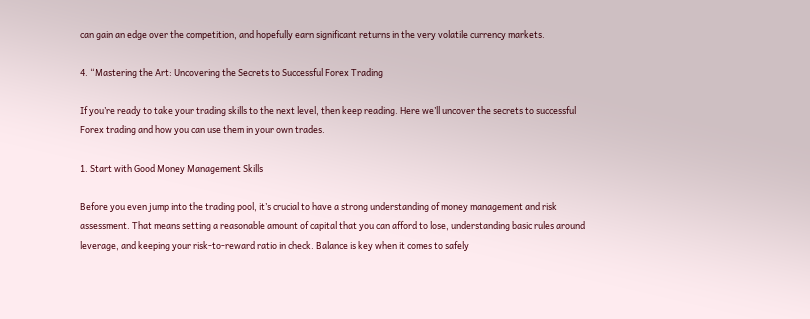can gain an edge over the competition, and hopefully earn significant returns in the very volatile currency markets.

4. “Mastering the Art: Uncovering the Secrets to Successful Forex Trading

If you’re ready to take your trading skills to the next level, then keep reading. Here we’ll uncover the secrets to successful Forex trading and how you can use them in your own trades.

1. Start with Good Money Management Skills

Before you even jump into the trading pool, it’s crucial to have a strong understanding of money management and risk assessment. That means setting a reasonable amount of capital that you can afford to lose, understanding basic rules around leverage, and keeping your risk-to-reward ratio in check. Balance is key when it comes to safely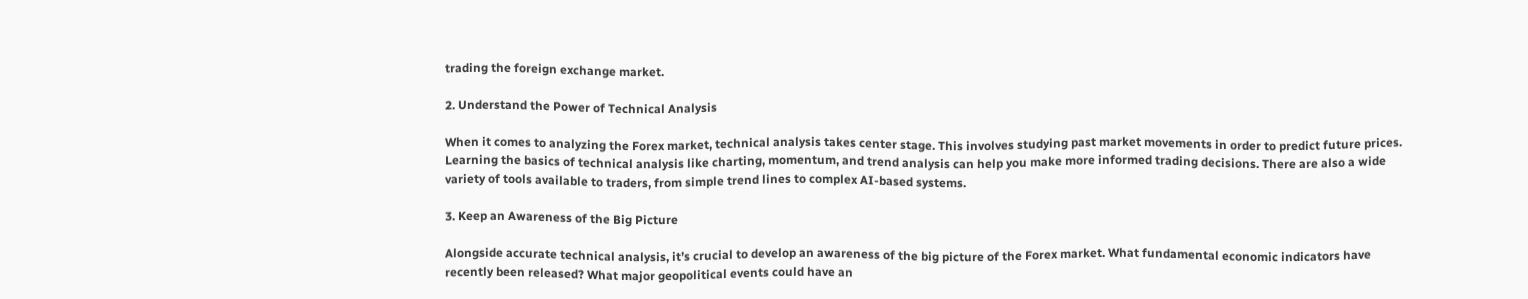trading the foreign exchange market.

2. Understand the Power of Technical Analysis

When it comes to analyzing the Forex market, technical analysis takes center stage. This involves studying past market movements in order to predict future prices. Learning the basics of technical analysis like charting, momentum, and trend analysis can help you make more informed trading decisions. There are also a wide variety of tools available to traders, from simple trend lines to complex AI-based systems.

3. Keep an Awareness of the Big Picture

Alongside accurate technical analysis, it’s crucial to develop an awareness of the big picture of the Forex market. What fundamental economic indicators have recently been released? What major geopolitical events could have an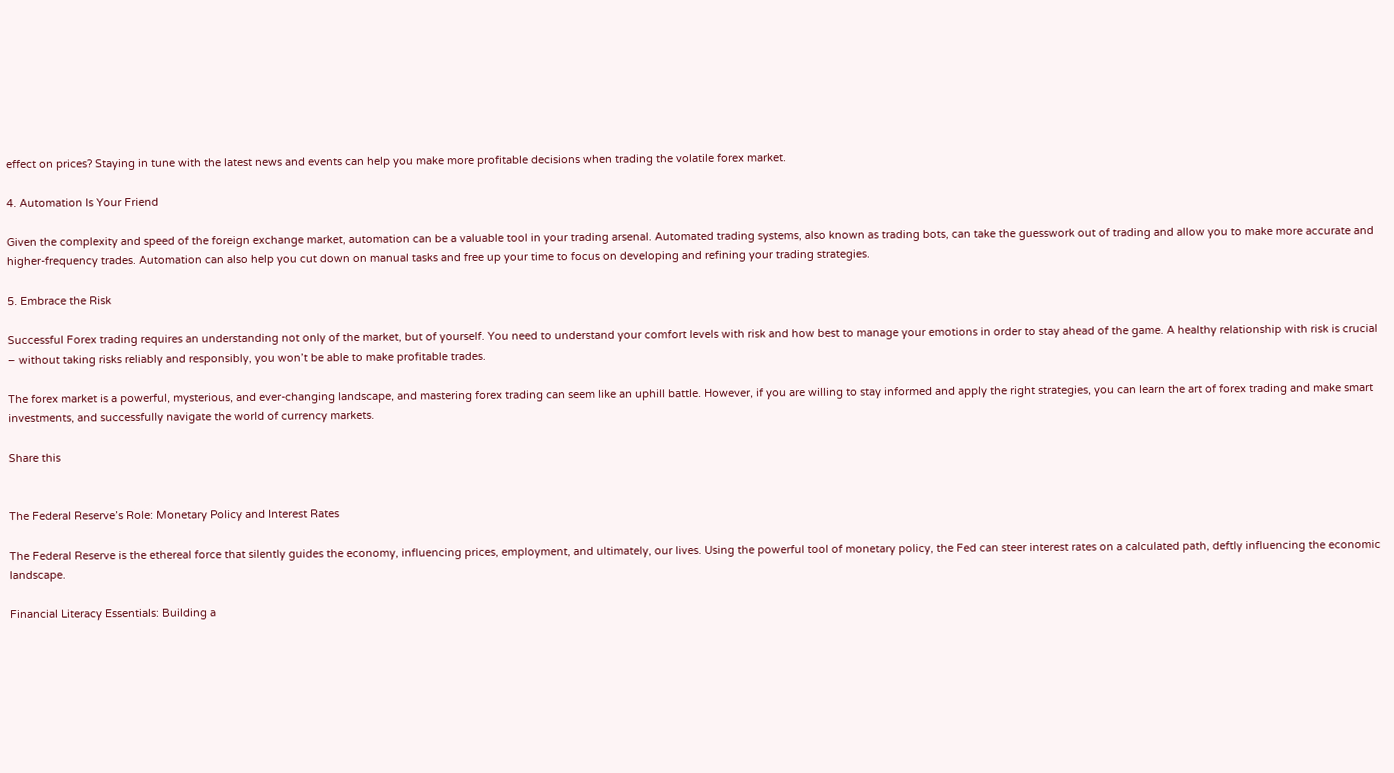effect on prices? Staying in tune with the latest news and events can help you make more profitable decisions when trading the volatile forex market.

4. Automation Is Your Friend

Given the complexity and speed of the foreign exchange market, automation can be a valuable tool in your trading arsenal. Automated trading systems, also known as trading bots, can take the guesswork out of trading and allow you to make more accurate and higher-frequency trades. Automation can also help you cut down on manual tasks and free up your time to focus on developing and refining your trading strategies.

5. Embrace the Risk

Successful Forex trading requires an understanding not only of the market, but of yourself. You need to understand your comfort levels with risk and how best to manage your emotions in order to stay ahead of the game. A healthy relationship with risk is crucial – without taking risks reliably and responsibly, you won’t be able to make profitable trades.

The forex market is a powerful, mysterious, and ever-changing landscape, and mastering forex trading can seem like an uphill battle. However, if you are willing to stay informed and apply the right strategies, you can learn the art of forex trading and make smart investments, and successfully navigate the world of currency markets.

Share this


The Federal Reserve’s Role: Monetary Policy and Interest Rates

The Federal Reserve is the ethereal force that silently guides the economy, influencing prices, employment, and ultimately, our lives. Using the powerful tool of monetary policy, the Fed can steer interest rates on a calculated path, deftly influencing the economic landscape.

Financial Literacy Essentials: Building a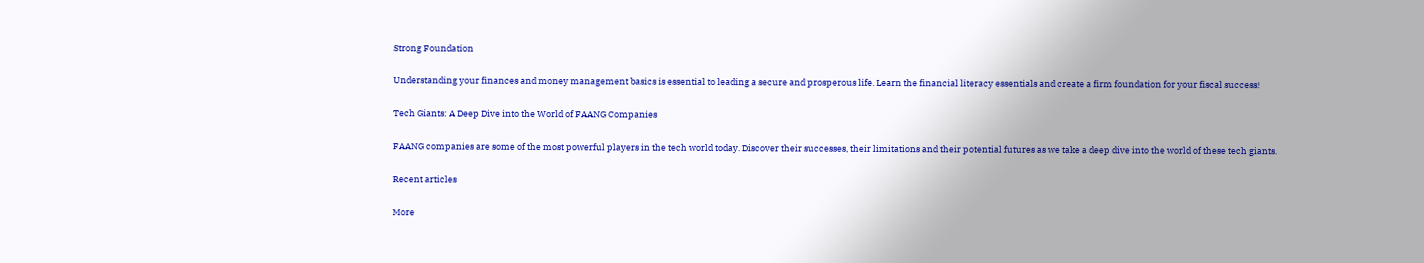Strong Foundation

Understanding your finances and money management basics is essential to leading a secure and prosperous life. Learn the financial literacy essentials and create a firm foundation for your fiscal success!

Tech Giants: A Deep Dive into the World of FAANG Companies

FAANG companies are some of the most powerful players in the tech world today. Discover their successes, their limitations and their potential futures as we take a deep dive into the world of these tech giants.

Recent articles

More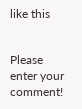like this


Please enter your comment!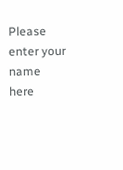Please enter your name here